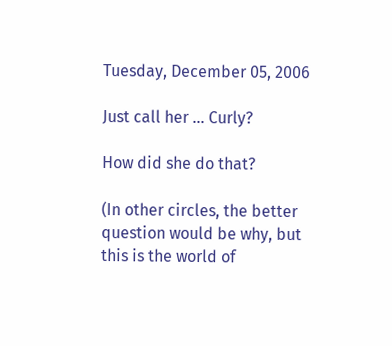Tuesday, December 05, 2006

Just call her ... Curly?

How did she do that?

(In other circles, the better question would be why, but this is the world of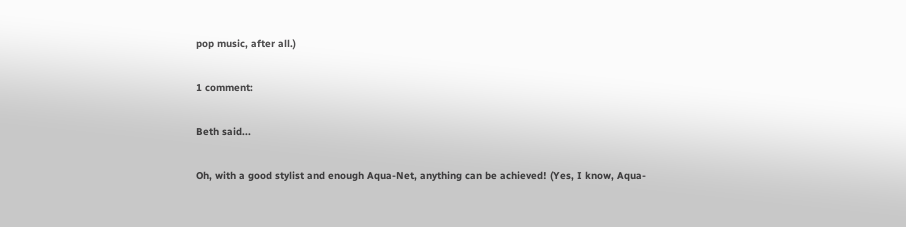pop music, after all.)

1 comment:

Beth said...

Oh, with a good stylist and enough Aqua-Net, anything can be achieved! (Yes, I know, Aqua-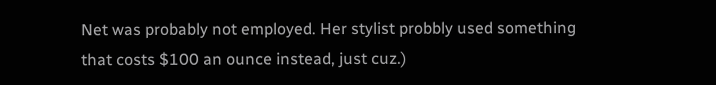Net was probably not employed. Her stylist probbly used something that costs $100 an ounce instead, just cuz.)